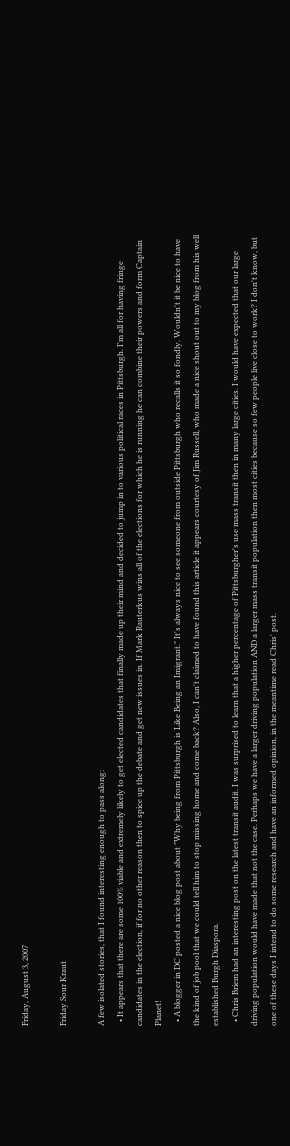Friday, August 3, 2007

Friday Sour Kraut

A few isolated stories, that I found interesting enough to pass along:
  • It appears that there are some 100% viable and extremely likely to get elected candidates that finally made up their mind and decided to jump in to various political races in Pittsburgh. I'm all for having fringe candidates in the election, if for no other reason then to spice up the debate and get new issues in. If Mark Rauterkus wins all of the elections for which he is running he can combine their powers and form Captain Planet!
  • A blogger in DC posted a nice blog post about "Why being from Pittsburgh is Like Being an Imigrant." It's always nice to see someone from outside Pittsburgh who recalls it so fondly. Wouldn't it be nice to have the kind of job pool that we could tell him to stop missing home and come back? Also, I can't claimed to have found this article it appears courtesy of Jim Russell, who made a nice shout out to my blog from his well established Burgh Diaspora.
  • Chris Briem had an interesting post on the latest transit audit. I was surprised to learn that a higher percentage of Pittsburgher's use mass transit then in many large cities. I would have expected that our large driving population would have made that not the case. Perhaps we have a larger driving population AND a larger mass transit population then most cities because so few people live close to work? I don't know, but one of these days I intend to do some research and have an informed opinion, in the meantime read Chris' post.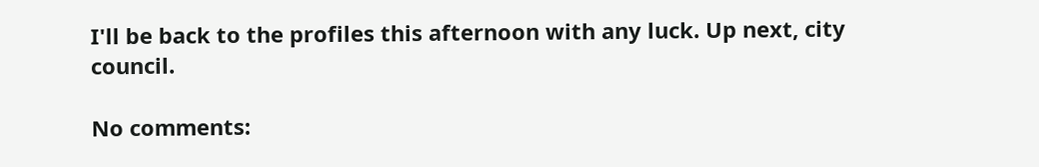I'll be back to the profiles this afternoon with any luck. Up next, city council.

No comments: